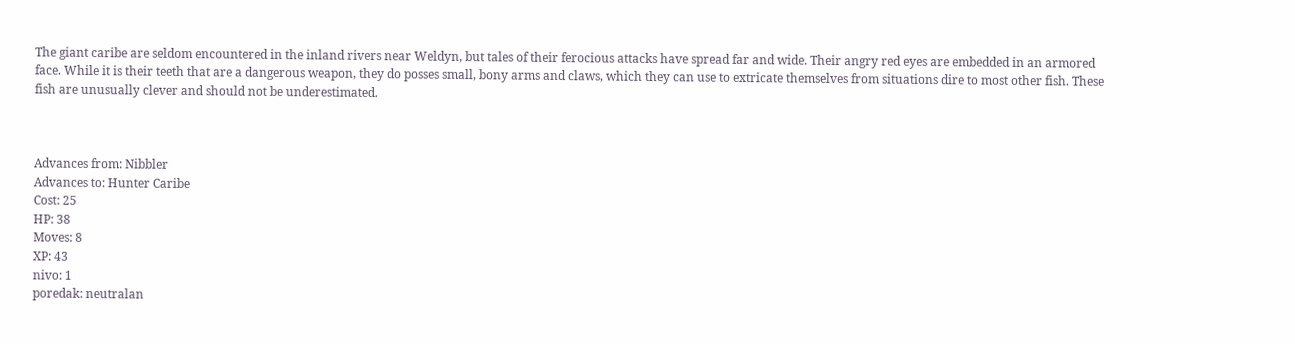The giant caribe are seldom encountered in the inland rivers near Weldyn, but tales of their ferocious attacks have spread far and wide. Their angry red eyes are embedded in an armored face. While it is their teeth that are a dangerous weapon, they do posses small, bony arms and claws, which they can use to extricate themselves from situations dire to most other fish. These fish are unusually clever and should not be underestimated.



Advances from: Nibbler
Advances to: Hunter Caribe
Cost: 25
HP: 38
Moves: 8
XP: 43
nivo: 1
poredak: neutralan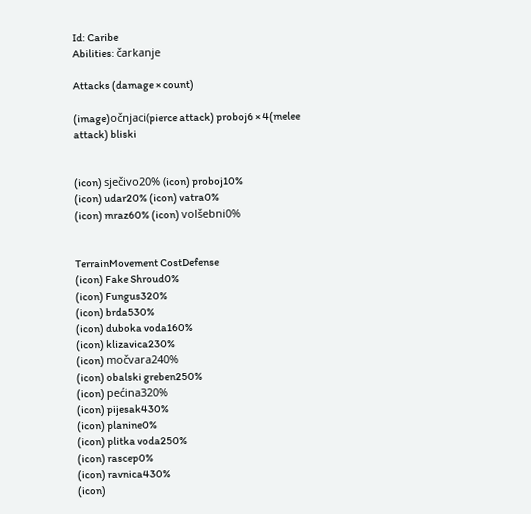Id: Caribe
Abilities: čarkanje

Attacks (damage × count)

(image)očnjaci(pierce attack) proboj6 × 4(melee attack) bliski


(icon) sječivo20% (icon) proboj10%
(icon) udar20% (icon) vatra0%
(icon) mraz60% (icon) volšebni0%


TerrainMovement CostDefense
(icon) Fake Shroud0%
(icon) Fungus320%
(icon) brda530%
(icon) duboka voda160%
(icon) klizavica230%
(icon) močvara240%
(icon) obalski greben250%
(icon) pećina320%
(icon) pijesak430%
(icon) planine0%
(icon) plitka voda250%
(icon) rascep0%
(icon) ravnica430%
(icon)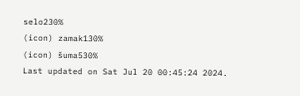selo230%
(icon) zamak130%
(icon) šuma530%
Last updated on Sat Jul 20 00:45:24 2024.